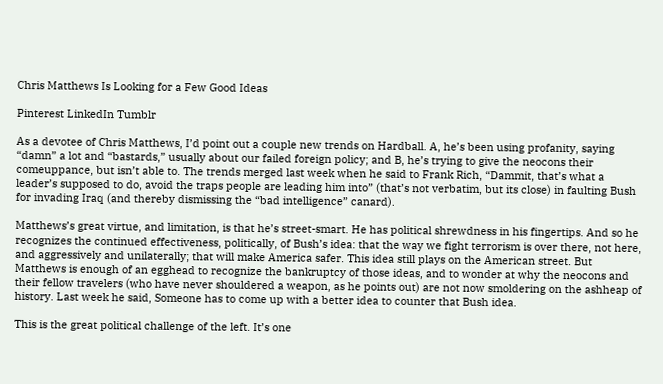Chris Matthews Is Looking for a Few Good Ideas

Pinterest LinkedIn Tumblr

As a devotee of Chris Matthews, I’d point out a couple new trends on Hardball. A, he’s been using profanity, saying “damn” a lot and “bastards,” usually about our failed foreign policy; and B, he’s trying to give the neocons their comeuppance, but isn’t able to. The trends merged last week when he said to Frank Rich, “Dammit, that’s what a leader’s supposed to do, avoid the traps people are leading him into” (that’s not verbatim, but its close) in faulting Bush for invading Iraq (and thereby dismissing the “bad intelligence” canard).

Matthews’s great virtue, and limitation, is that he’s street-smart. He has political shrewdness in his fingertips. And so he recognizes the continued effectiveness, politically, of Bush’s idea: that the way we fight terrorism is over there, not here, and aggressively and unilaterally; that will make America safer. This idea still plays on the American street. But Matthews is enough of an egghead to recognize the bankruptcy of those ideas, and to wonder at why the neocons and their fellow travelers (who have never shouldered a weapon, as he points out) are not now smoldering on the ashheap of history. Last week he said, Someone has to come up with a better idea to counter that Bush idea.

This is the great political challenge of the left. It’s one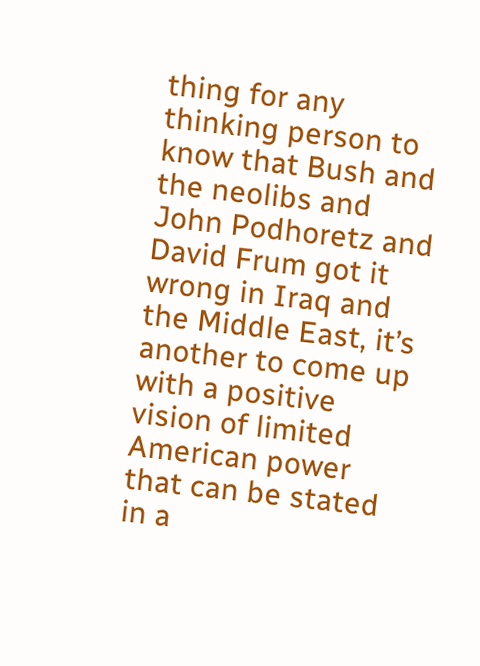thing for any thinking person to know that Bush and the neolibs and John Podhoretz and David Frum got it wrong in Iraq and the Middle East, it’s another to come up with a positive vision of limited American power that can be stated in a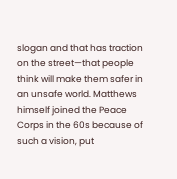slogan and that has traction on the street—that people think will make them safer in an unsafe world. Matthews himself joined the Peace Corps in the 60s because of such a vision, put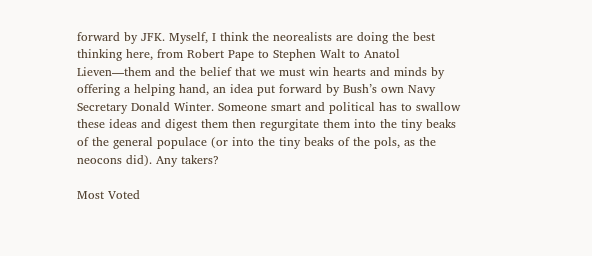forward by JFK. Myself, I think the neorealists are doing the best thinking here, from Robert Pape to Stephen Walt to Anatol Lieven—them and the belief that we must win hearts and minds by offering a helping hand, an idea put forward by Bush’s own Navy Secretary Donald Winter. Someone smart and political has to swallow these ideas and digest them then regurgitate them into the tiny beaks of the general populace (or into the tiny beaks of the pols, as the neocons did). Any takers?

Most Voted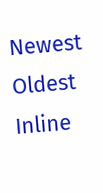Newest Oldest
Inline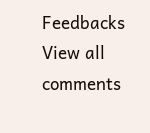Feedbacks
View all comments